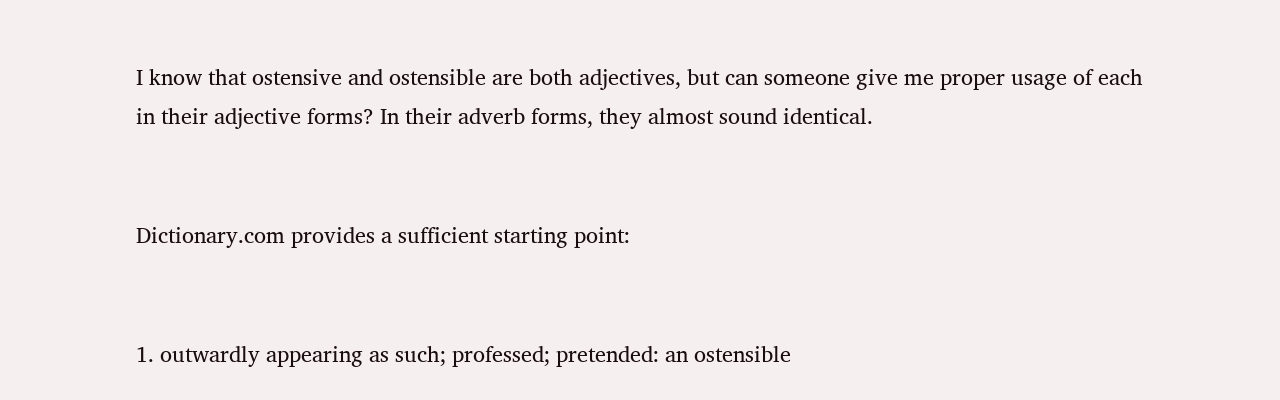I know that ostensive and ostensible are both adjectives, but can someone give me proper usage of each in their adjective forms? In their adverb forms, they almost sound identical.


Dictionary.com provides a sufficient starting point:


1. outwardly appearing as such; professed; pretended: an ostensible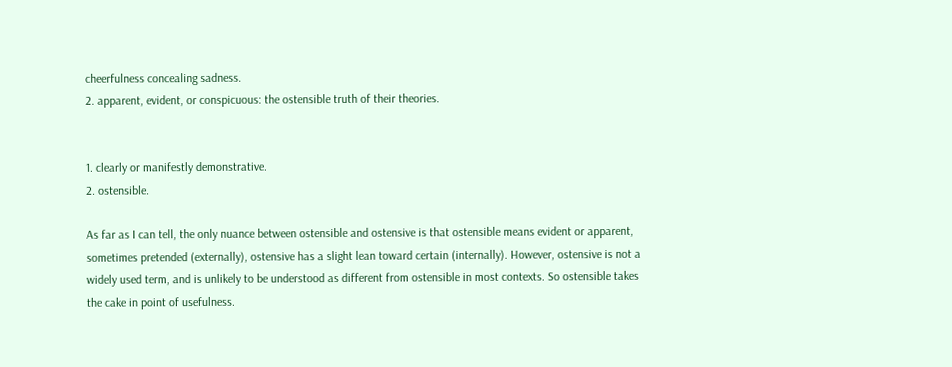cheerfulness concealing sadness.
2. apparent, evident, or conspicuous: the ostensible truth of their theories.


1. clearly or manifestly demonstrative.
2. ostensible.

As far as I can tell, the only nuance between ostensible and ostensive is that ostensible means evident or apparent, sometimes pretended (externally), ostensive has a slight lean toward certain (internally). However, ostensive is not a widely used term, and is unlikely to be understood as different from ostensible in most contexts. So ostensible takes the cake in point of usefulness.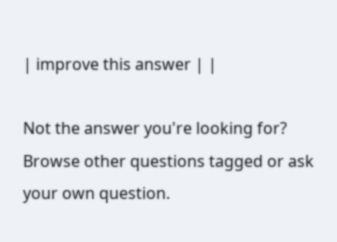| improve this answer | |

Not the answer you're looking for? Browse other questions tagged or ask your own question.